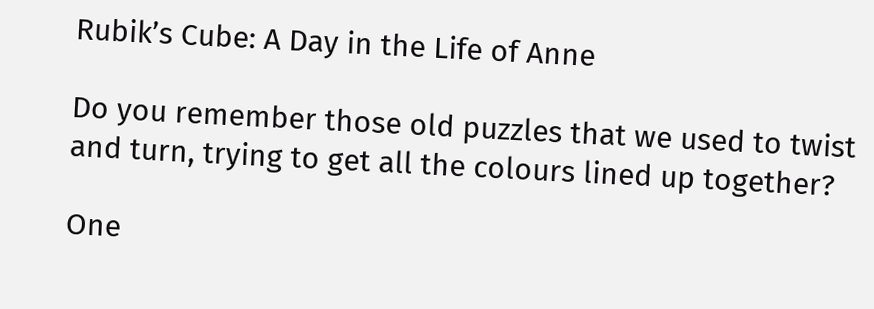Rubik’s Cube: A Day in the Life of Anne

Do you remember those old puzzles that we used to twist and turn, trying to get all the colours lined up together?

One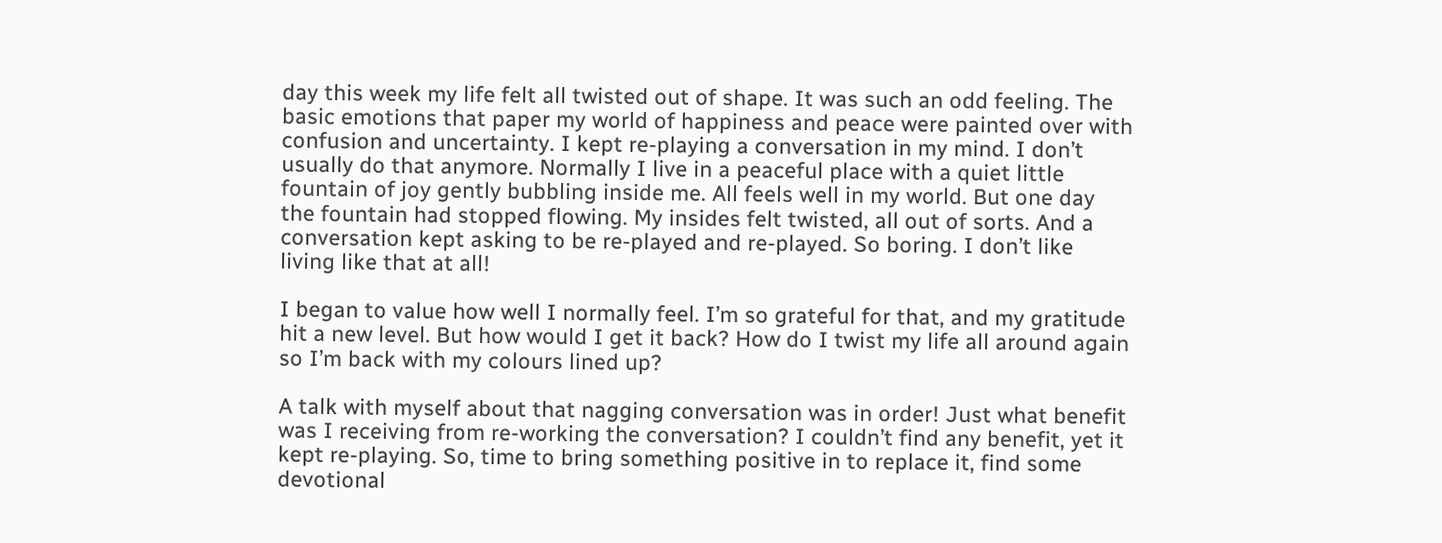day this week my life felt all twisted out of shape. It was such an odd feeling. The basic emotions that paper my world of happiness and peace were painted over with confusion and uncertainty. I kept re-playing a conversation in my mind. I don’t usually do that anymore. Normally I live in a peaceful place with a quiet little fountain of joy gently bubbling inside me. All feels well in my world. But one day the fountain had stopped flowing. My insides felt twisted, all out of sorts. And a conversation kept asking to be re-played and re-played. So boring. I don’t like living like that at all!

I began to value how well I normally feel. I’m so grateful for that, and my gratitude hit a new level. But how would I get it back? How do I twist my life all around again so I’m back with my colours lined up?

A talk with myself about that nagging conversation was in order! Just what benefit was I receiving from re-working the conversation? I couldn’t find any benefit, yet it kept re-playing. So, time to bring something positive in to replace it, find some devotional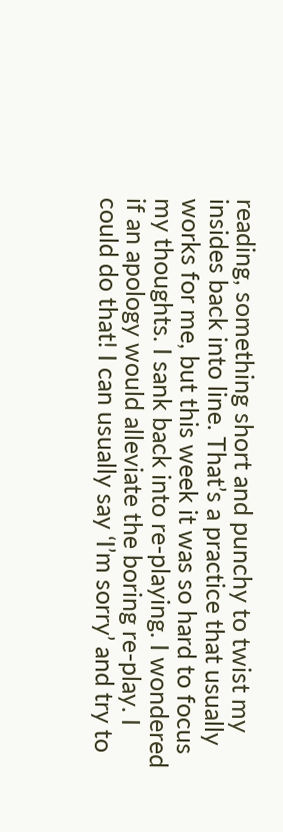reading, something short and punchy to twist my insides back into line. That’s a practice that usually works for me, but this week it was so hard to focus my thoughts. I sank back into re-playing. I wondered if an apology would alleviate the boring re-play. I could do that! I can usually say ‘I’m sorry’ and try to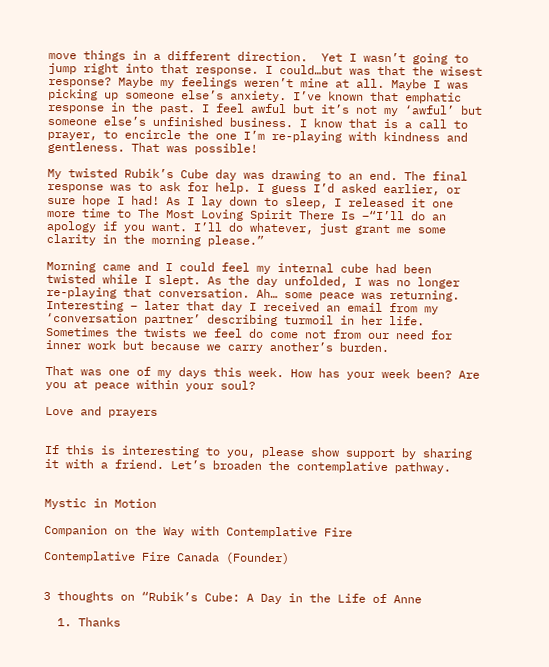move things in a different direction.  Yet I wasn’t going to jump right into that response. I could…but was that the wisest response? Maybe my feelings weren’t mine at all. Maybe I was picking up someone else’s anxiety. I’ve known that emphatic response in the past. I feel awful but it’s not my ‘awful’ but someone else’s unfinished business. I know that is a call to prayer, to encircle the one I’m re-playing with kindness and gentleness. That was possible!

My twisted Rubik’s Cube day was drawing to an end. The final response was to ask for help. I guess I’d asked earlier, or sure hope I had! As I lay down to sleep, I released it one more time to The Most Loving Spirit There Is –“I’ll do an apology if you want. I’ll do whatever, just grant me some clarity in the morning please.”

Morning came and I could feel my internal cube had been twisted while I slept. As the day unfolded, I was no longer re-playing that conversation. Ah… some peace was returning. Interesting – later that day I received an email from my ‘conversation partner’ describing turmoil in her life. Sometimes the twists we feel do come not from our need for inner work but because we carry another’s burden.

That was one of my days this week. How has your week been? Are you at peace within your soul?

Love and prayers


If this is interesting to you, please show support by sharing it with a friend. Let’s broaden the contemplative pathway.


Mystic in Motion

Companion on the Way with Contemplative Fire

Contemplative Fire Canada (Founder)


3 thoughts on “Rubik’s Cube: A Day in the Life of Anne

  1. Thanks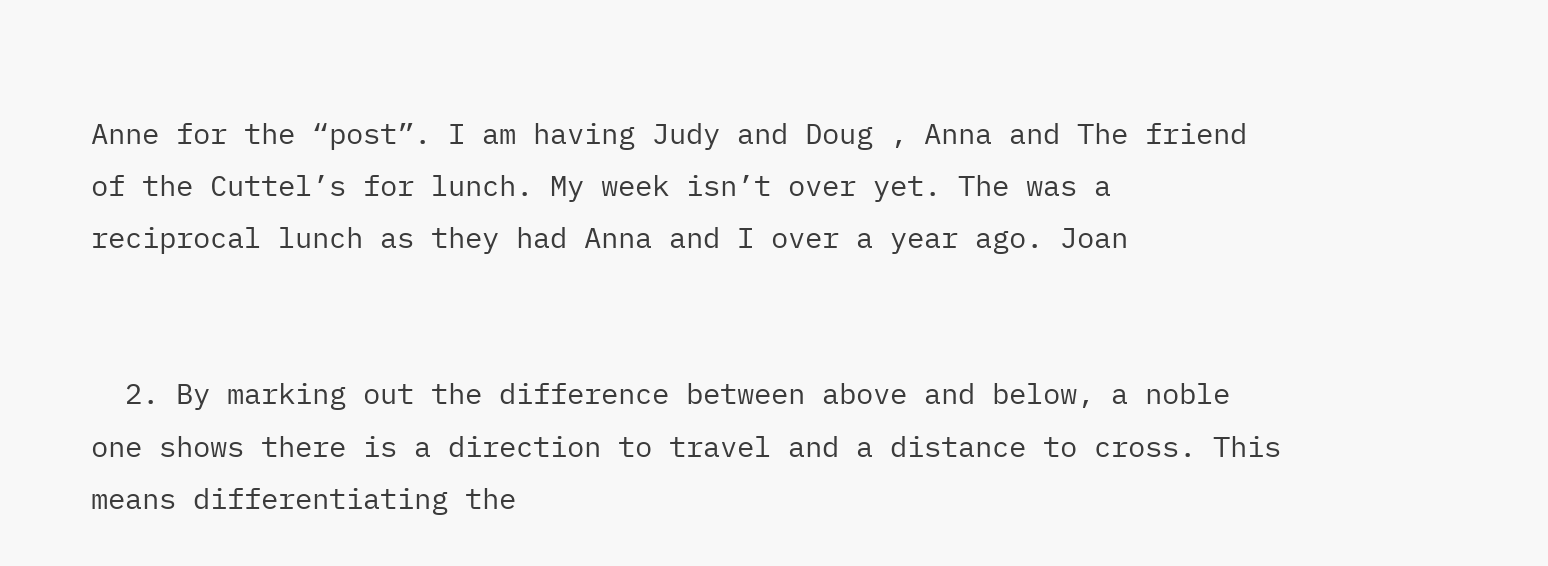Anne for the “post”. I am having Judy and Doug , Anna and The friend of the Cuttel’s for lunch. My week isn’t over yet. The was a reciprocal lunch as they had Anna and I over a year ago. Joan


  2. By marking out the difference between above and below, a noble one shows there is a direction to travel and a distance to cross. This means differentiating the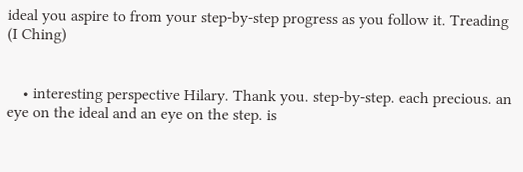ideal you aspire to from your step-by-step progress as you follow it. Treading (I Ching)


    • interesting perspective Hilary. Thank you. step-by-step. each precious. an eye on the ideal and an eye on the step. is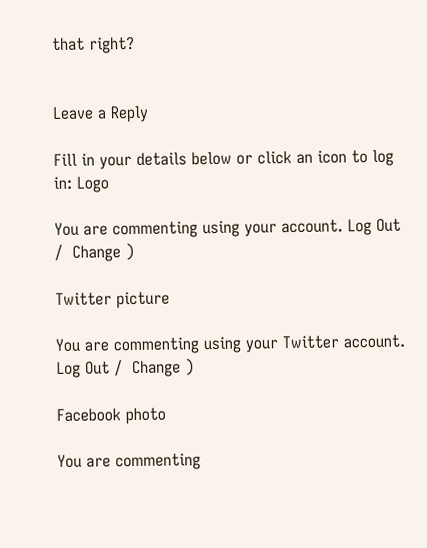that right?


Leave a Reply

Fill in your details below or click an icon to log in: Logo

You are commenting using your account. Log Out /  Change )

Twitter picture

You are commenting using your Twitter account. Log Out /  Change )

Facebook photo

You are commenting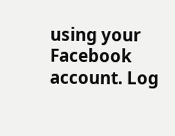using your Facebook account. Log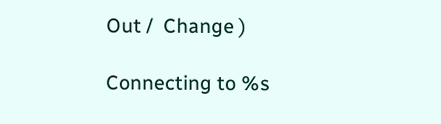Out /  Change )

Connecting to %s